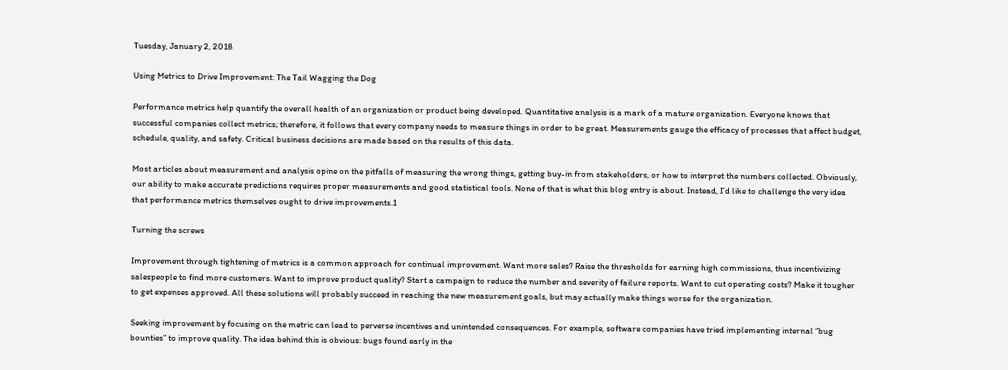Tuesday, January 2, 2018

Using Metrics to Drive Improvement: The Tail Wagging the Dog

Performance metrics help quantify the overall health of an organization or product being developed. Quantitative analysis is a mark of a mature organization. Everyone knows that successful companies collect metrics; therefore, it follows that every company needs to measure things in order to be great. Measurements gauge the efficacy of processes that affect budget, schedule, quality, and safety. Critical business decisions are made based on the results of this data.

Most articles about measurement and analysis opine on the pitfalls of measuring the wrong things, getting buy-in from stakeholders, or how to interpret the numbers collected. Obviously, our ability to make accurate predictions requires proper measurements and good statistical tools. None of that is what this blog entry is about. Instead, I’d like to challenge the very idea that performance metrics themselves ought to drive improvements.1

Turning the screws

Improvement through tightening of metrics is a common approach for continual improvement. Want more sales? Raise the thresholds for earning high commissions, thus incentivizing salespeople to find more customers. Want to improve product quality? Start a campaign to reduce the number and severity of failure reports. Want to cut operating costs? Make it tougher to get expenses approved. All these solutions will probably succeed in reaching the new measurement goals, but may actually make things worse for the organization.

Seeking improvement by focusing on the metric can lead to perverse incentives and unintended consequences. For example, software companies have tried implementing internal “bug bounties” to improve quality. The idea behind this is obvious: bugs found early in the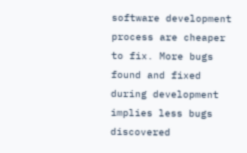software development process are cheaper to fix. More bugs found and fixed during development implies less bugs discovered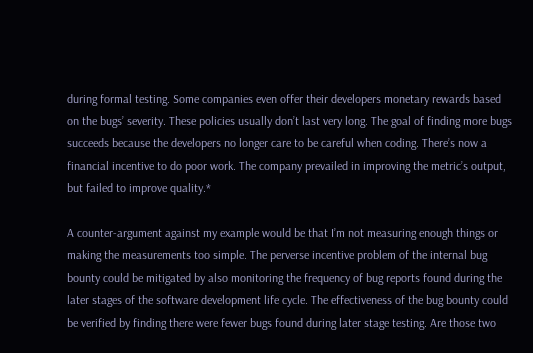during formal testing. Some companies even offer their developers monetary rewards based on the bugs’ severity. These policies usually don’t last very long. The goal of finding more bugs succeeds because the developers no longer care to be careful when coding. There’s now a financial incentive to do poor work. The company prevailed in improving the metric’s output, but failed to improve quality.*

A counter-argument against my example would be that I’m not measuring enough things or making the measurements too simple. The perverse incentive problem of the internal bug bounty could be mitigated by also monitoring the frequency of bug reports found during the later stages of the software development life cycle. The effectiveness of the bug bounty could be verified by finding there were fewer bugs found during later stage testing. Are those two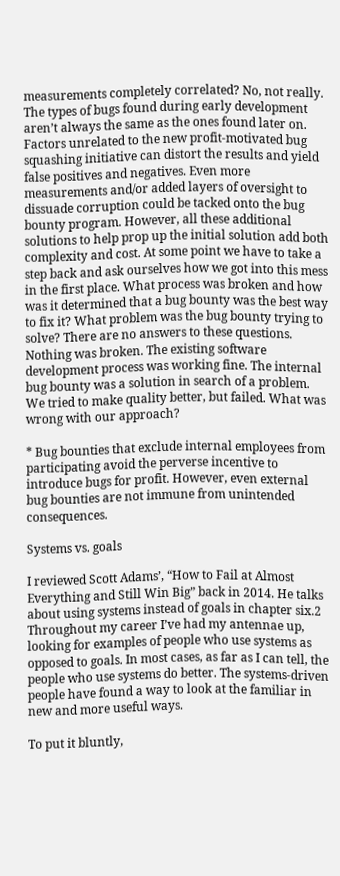measurements completely correlated? No, not really. The types of bugs found during early development aren’t always the same as the ones found later on. Factors unrelated to the new profit-motivated bug squashing initiative can distort the results and yield false positives and negatives. Even more measurements and/or added layers of oversight to dissuade corruption could be tacked onto the bug bounty program. However, all these additional solutions to help prop up the initial solution add both complexity and cost. At some point we have to take a step back and ask ourselves how we got into this mess in the first place. What process was broken and how was it determined that a bug bounty was the best way to fix it? What problem was the bug bounty trying to solve? There are no answers to these questions. Nothing was broken. The existing software development process was working fine. The internal bug bounty was a solution in search of a problem. We tried to make quality better, but failed. What was wrong with our approach?

* Bug bounties that exclude internal employees from participating avoid the perverse incentive to introduce bugs for profit. However, even external bug bounties are not immune from unintended consequences.

Systems vs. goals

I reviewed Scott Adams’, “How to Fail at Almost Everything and Still Win Big” back in 2014. He talks about using systems instead of goals in chapter six.2
Throughout my career I’ve had my antennae up, looking for examples of people who use systems as opposed to goals. In most cases, as far as I can tell, the people who use systems do better. The systems-driven people have found a way to look at the familiar in new and more useful ways.

To put it bluntly,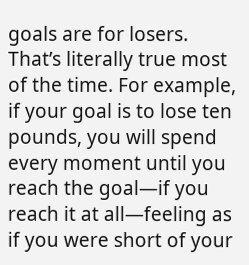goals are for losers. That’s literally true most of the time. For example, if your goal is to lose ten pounds, you will spend every moment until you reach the goal—if you reach it at all—feeling as if you were short of your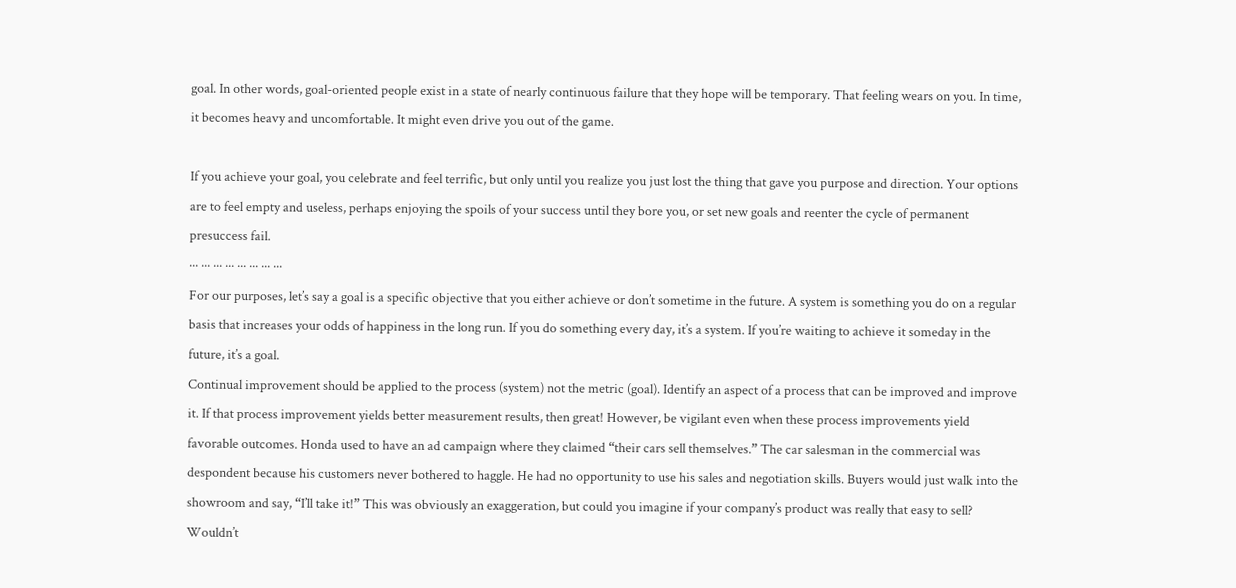goal. In other words, goal-oriented people exist in a state of nearly continuous failure that they hope will be temporary. That feeling wears on you. In time, it becomes heavy and uncomfortable. It might even drive you out of the game.

If you achieve your goal, you celebrate and feel terrific, but only until you realize you just lost the thing that gave you purpose and direction. Your options are to feel empty and useless, perhaps enjoying the spoils of your success until they bore you, or set new goals and reenter the cycle of permanent presuccess fail.
··· ··· ··· ··· ··· ··· ··· ···
For our purposes, let’s say a goal is a specific objective that you either achieve or don’t sometime in the future. A system is something you do on a regular basis that increases your odds of happiness in the long run. If you do something every day, it’s a system. If you’re waiting to achieve it someday in the future, it’s a goal.
Continual improvement should be applied to the process (system) not the metric (goal). Identify an aspect of a process that can be improved and improve it. If that process improvement yields better measurement results, then great! However, be vigilant even when these process improvements yield favorable outcomes. Honda used to have an ad campaign where they claimed “their cars sell themselves.” The car salesman in the commercial was despondent because his customers never bothered to haggle. He had no opportunity to use his sales and negotiation skills. Buyers would just walk into the showroom and say, “I’ll take it!” This was obviously an exaggeration, but could you imagine if your company’s product was really that easy to sell? Wouldn’t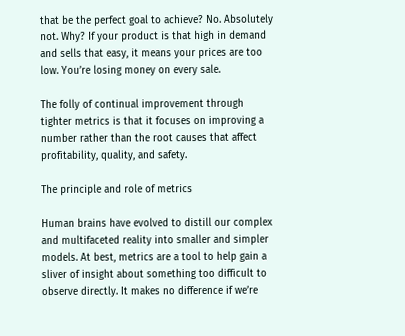that be the perfect goal to achieve? No. Absolutely not. Why? If your product is that high in demand and sells that easy, it means your prices are too low. You’re losing money on every sale.

The folly of continual improvement through tighter metrics is that it focuses on improving a number rather than the root causes that affect profitability, quality, and safety.

The principle and role of metrics

Human brains have evolved to distill our complex and multifaceted reality into smaller and simpler models. At best, metrics are a tool to help gain a sliver of insight about something too difficult to observe directly. It makes no difference if we’re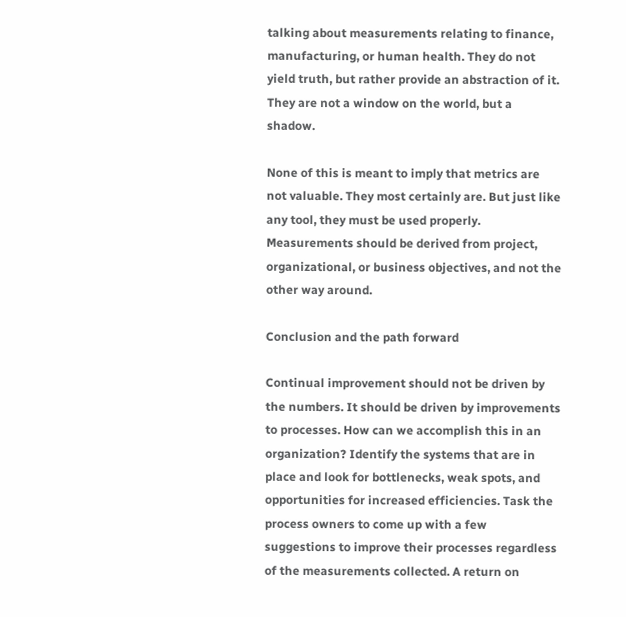talking about measurements relating to finance, manufacturing, or human health. They do not yield truth, but rather provide an abstraction of it. They are not a window on the world, but a shadow.

None of this is meant to imply that metrics are not valuable. They most certainly are. But just like any tool, they must be used properly. Measurements should be derived from project, organizational, or business objectives, and not the other way around.

Conclusion and the path forward

Continual improvement should not be driven by the numbers. It should be driven by improvements to processes. How can we accomplish this in an organization? Identify the systems that are in place and look for bottlenecks, weak spots, and opportunities for increased efficiencies. Task the process owners to come up with a few suggestions to improve their processes regardless of the measurements collected. A return on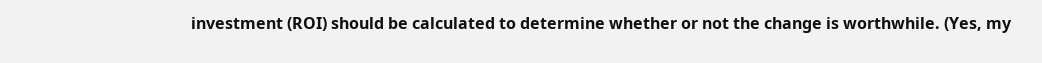investment (ROI) should be calculated to determine whether or not the change is worthwhile. (Yes, my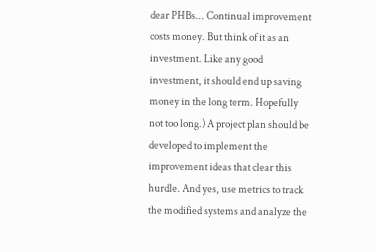dear PHBs... Continual improvement costs money. But think of it as an investment. Like any good investment, it should end up saving money in the long term. Hopefully not too long.) A project plan should be developed to implement the improvement ideas that clear this hurdle. And yes, use metrics to track the modified systems and analyze the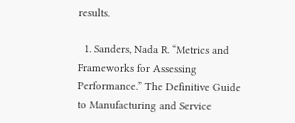results.

  1. Sanders, Nada R. “Metrics and Frameworks for Assessing Performance.” The Definitive Guide to Manufacturing and Service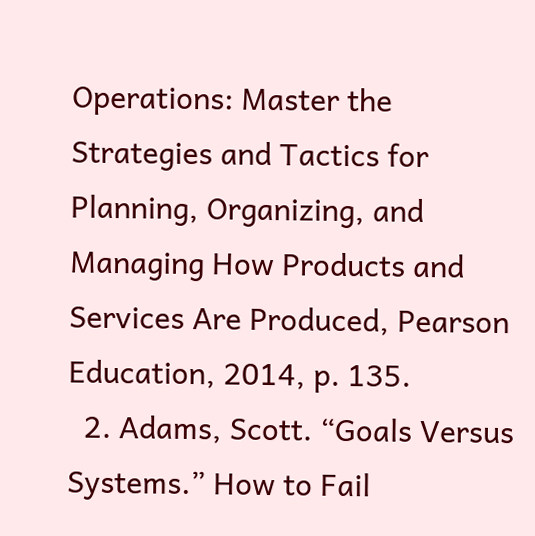Operations: Master the Strategies and Tactics for Planning, Organizing, and Managing How Products and Services Are Produced, Pearson Education, 2014, p. 135.
  2. Adams, Scott. “Goals Versus Systems.” How to Fail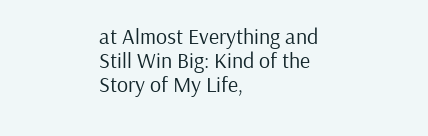at Almost Everything and Still Win Big: Kind of the Story of My Life,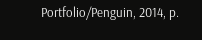Portfolio/Penguin, 2014, p.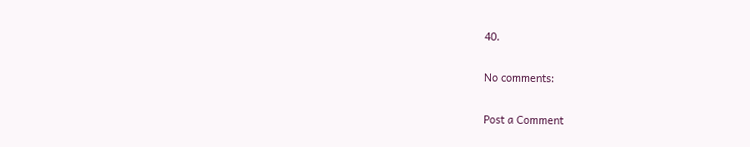40.

No comments:

Post a Comment